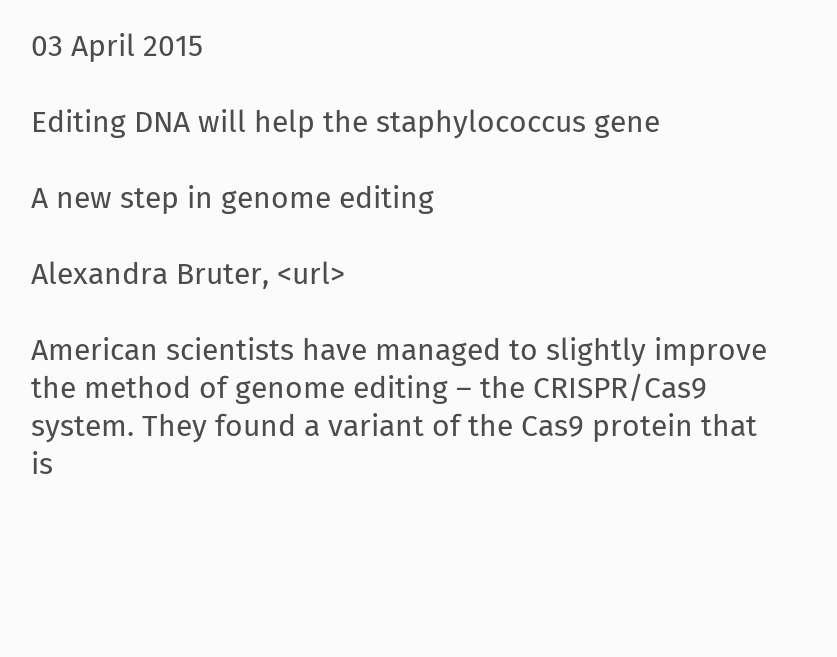03 April 2015

Editing DNA will help the staphylococcus gene

A new step in genome editing

Alexandra Bruter, <url>

American scientists have managed to slightly improve the method of genome editing – the CRISPR/Cas9 system. They found a variant of the Cas9 protein that is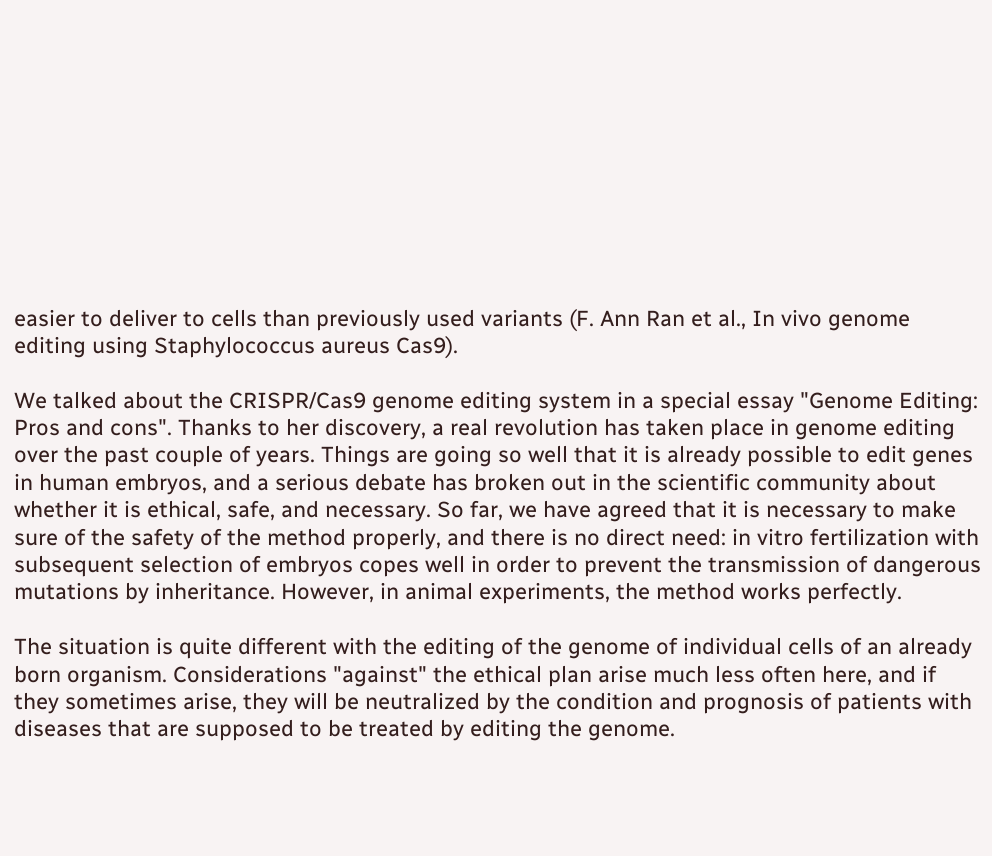easier to deliver to cells than previously used variants (F. Ann Ran et al., In vivo genome editing using Staphylococcus aureus Cas9).

We talked about the CRISPR/Cas9 genome editing system in a special essay "Genome Editing: Pros and cons". Thanks to her discovery, a real revolution has taken place in genome editing over the past couple of years. Things are going so well that it is already possible to edit genes in human embryos, and a serious debate has broken out in the scientific community about whether it is ethical, safe, and necessary. So far, we have agreed that it is necessary to make sure of the safety of the method properly, and there is no direct need: in vitro fertilization with subsequent selection of embryos copes well in order to prevent the transmission of dangerous mutations by inheritance. However, in animal experiments, the method works perfectly.

The situation is quite different with the editing of the genome of individual cells of an already born organism. Considerations "against" the ethical plan arise much less often here, and if they sometimes arise, they will be neutralized by the condition and prognosis of patients with diseases that are supposed to be treated by editing the genome.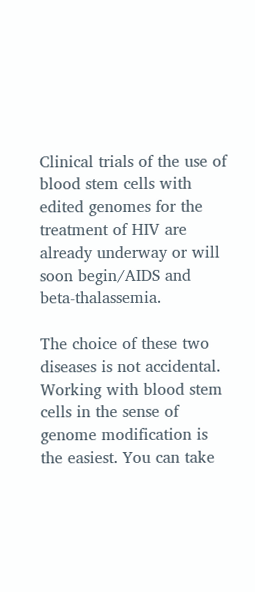Clinical trials of the use of blood stem cells with edited genomes for the treatment of HIV are already underway or will soon begin/AIDS and beta-thalassemia.

The choice of these two diseases is not accidental. Working with blood stem cells in the sense of genome modification is the easiest. You can take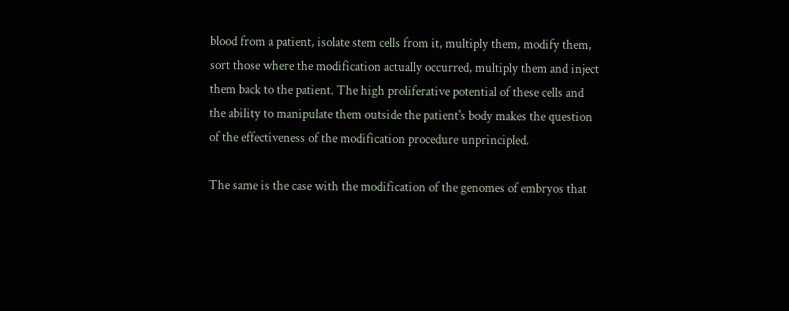blood from a patient, isolate stem cells from it, multiply them, modify them, sort those where the modification actually occurred, multiply them and inject them back to the patient. The high proliferative potential of these cells and the ability to manipulate them outside the patient's body makes the question of the effectiveness of the modification procedure unprincipled.

The same is the case with the modification of the genomes of embryos that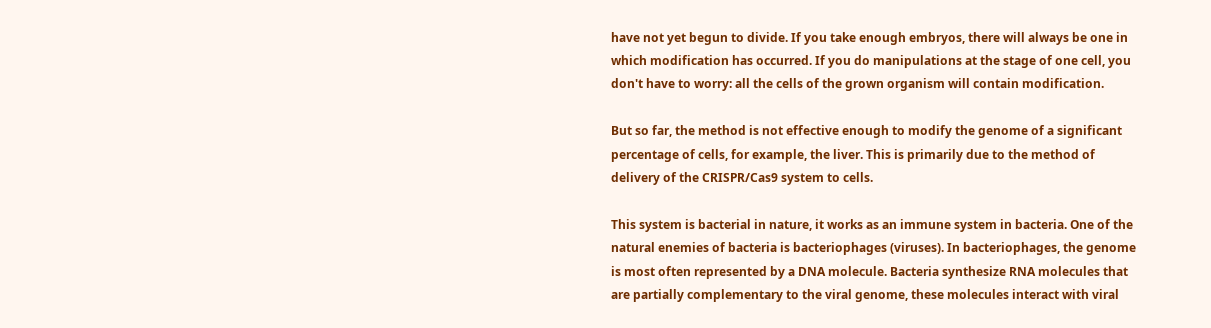have not yet begun to divide. If you take enough embryos, there will always be one in which modification has occurred. If you do manipulations at the stage of one cell, you don't have to worry: all the cells of the grown organism will contain modification.

But so far, the method is not effective enough to modify the genome of a significant percentage of cells, for example, the liver. This is primarily due to the method of delivery of the CRISPR/Cas9 system to cells.

This system is bacterial in nature, it works as an immune system in bacteria. One of the natural enemies of bacteria is bacteriophages (viruses). In bacteriophages, the genome is most often represented by a DNA molecule. Bacteria synthesize RNA molecules that are partially complementary to the viral genome, these molecules interact with viral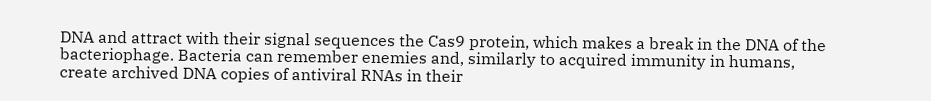DNA and attract with their signal sequences the Cas9 protein, which makes a break in the DNA of the bacteriophage. Bacteria can remember enemies and, similarly to acquired immunity in humans, create archived DNA copies of antiviral RNAs in their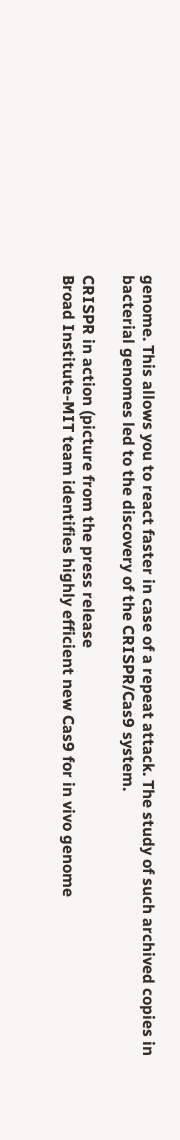genome. This allows you to react faster in case of a repeat attack. The study of such archived copies in bacterial genomes led to the discovery of the CRISPR/Cas9 system.

CRISPR in action (picture from the press release
Broad Institute-MIT team identifies highly efficient new Cas9 for in vivo genome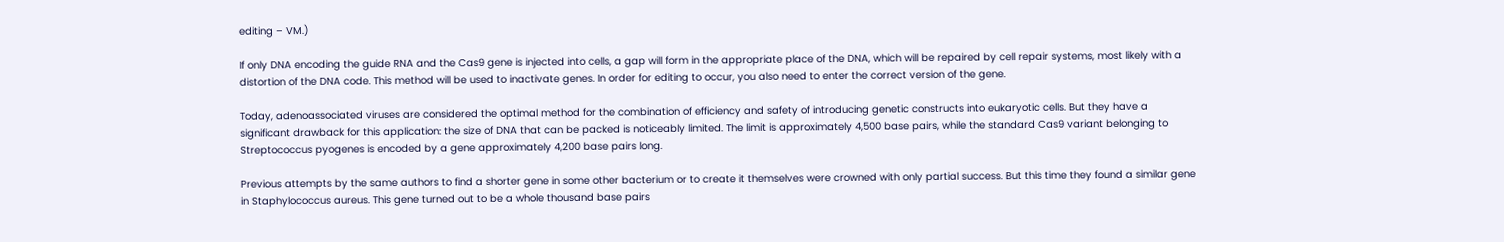editing – VM.)

If only DNA encoding the guide RNA and the Cas9 gene is injected into cells, a gap will form in the appropriate place of the DNA, which will be repaired by cell repair systems, most likely with a distortion of the DNA code. This method will be used to inactivate genes. In order for editing to occur, you also need to enter the correct version of the gene.

Today, adenoassociated viruses are considered the optimal method for the combination of efficiency and safety of introducing genetic constructs into eukaryotic cells. But they have a significant drawback for this application: the size of DNA that can be packed is noticeably limited. The limit is approximately 4,500 base pairs, while the standard Cas9 variant belonging to Streptococcus pyogenes is encoded by a gene approximately 4,200 base pairs long.

Previous attempts by the same authors to find a shorter gene in some other bacterium or to create it themselves were crowned with only partial success. But this time they found a similar gene in Staphylococcus aureus. This gene turned out to be a whole thousand base pairs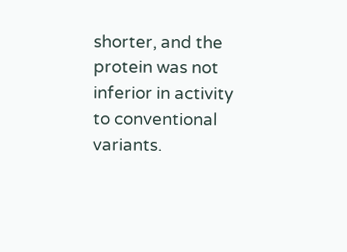shorter, and the protein was not inferior in activity to conventional variants.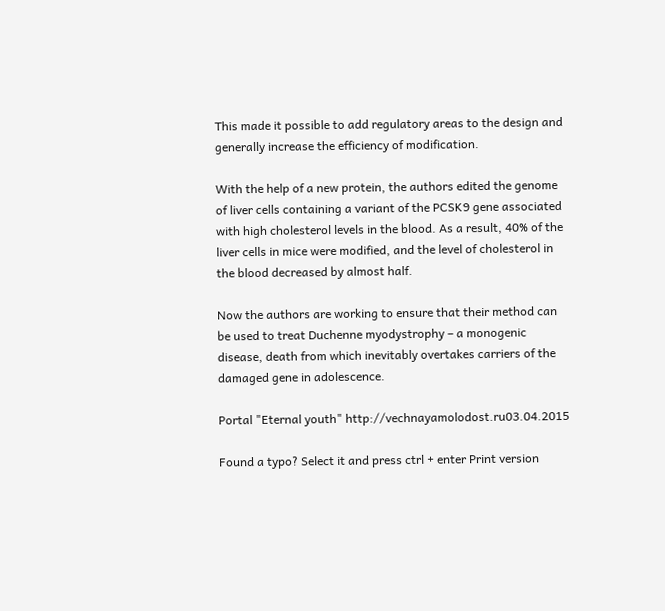This made it possible to add regulatory areas to the design and generally increase the efficiency of modification.

With the help of a new protein, the authors edited the genome of liver cells containing a variant of the PCSK9 gene associated with high cholesterol levels in the blood. As a result, 40% of the liver cells in mice were modified, and the level of cholesterol in the blood decreased by almost half.

Now the authors are working to ensure that their method can be used to treat Duchenne myodystrophy – a monogenic disease, death from which inevitably overtakes carriers of the damaged gene in adolescence.

Portal "Eternal youth" http://vechnayamolodost.ru03.04.2015

Found a typo? Select it and press ctrl + enter Print version